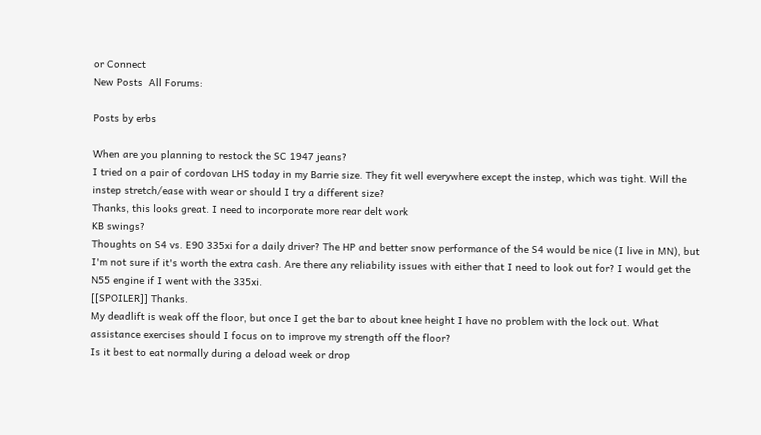or Connect
New Posts  All Forums:

Posts by erbs

When are you planning to restock the SC 1947 jeans?
I tried on a pair of cordovan LHS today in my Barrie size. They fit well everywhere except the instep, which was tight. Will the instep stretch/ease with wear or should I try a different size?
Thanks, this looks great. I need to incorporate more rear delt work
KB swings?
Thoughts on S4 vs. E90 335xi for a daily driver? The HP and better snow performance of the S4 would be nice (I live in MN), but I'm not sure if it's worth the extra cash. Are there any reliability issues with either that I need to look out for? I would get the N55 engine if I went with the 335xi.
[[SPOILER]] Thanks.
My deadlift is weak off the floor, but once I get the bar to about knee height I have no problem with the lock out. What assistance exercises should I focus on to improve my strength off the floor?
Is it best to eat normally during a deload week or drop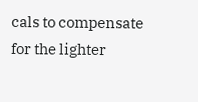cals to compensate for the lighter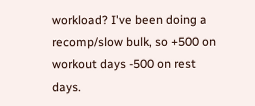workload? I've been doing a recomp/slow bulk, so +500 on workout days -500 on rest days.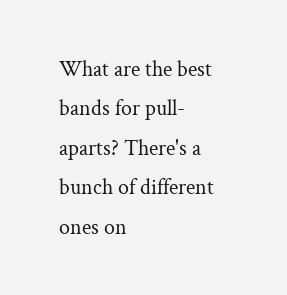What are the best bands for pull-aparts? There's a bunch of different ones on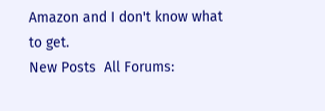Amazon and I don't know what to get.
New Posts  All Forums: